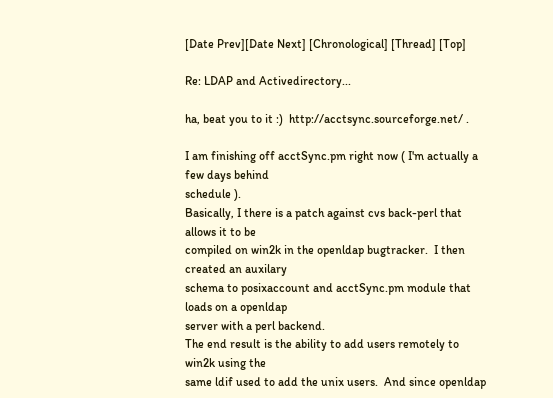[Date Prev][Date Next] [Chronological] [Thread] [Top]

Re: LDAP and Activedirectory...

ha, beat you to it :)  http://acctsync.sourceforge.net/ .

I am finishing off acctSync.pm right now ( I'm actually a few days behind
schedule ).
Basically, I there is a patch against cvs back-perl that allows it to be
compiled on win2k in the openldap bugtracker.  I then created an auxilary
schema to posixaccount and acctSync.pm module that loads on a openldap
server with a perl backend.
The end result is the ability to add users remotely to win2k using the
same ldif used to add the unix users.  And since openldap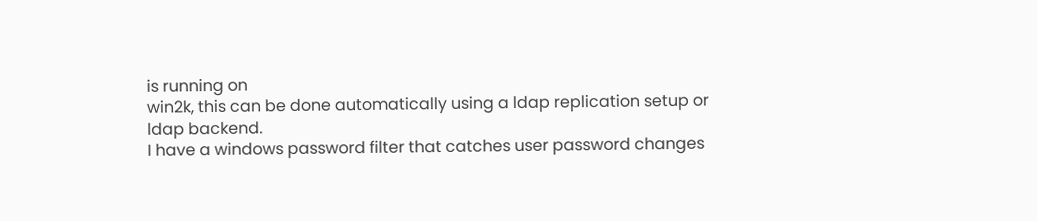is running on
win2k, this can be done automatically using a ldap replication setup or
ldap backend.
I have a windows password filter that catches user password changes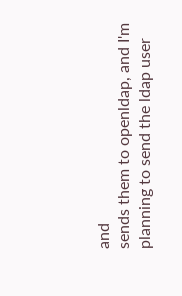and
sends them to openldap, and I'm planning to send the ldap user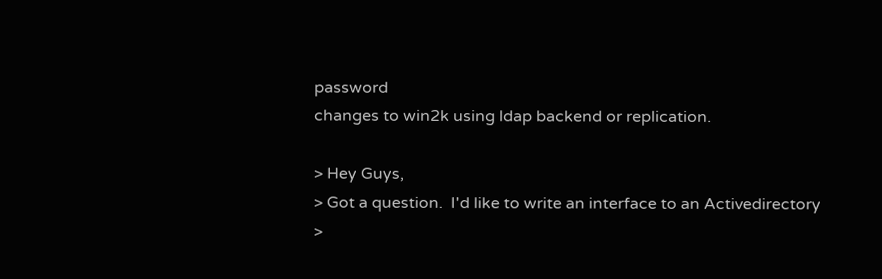password
changes to win2k using ldap backend or replication.

> Hey Guys,
> Got a question.  I'd like to write an interface to an Activedirectory
>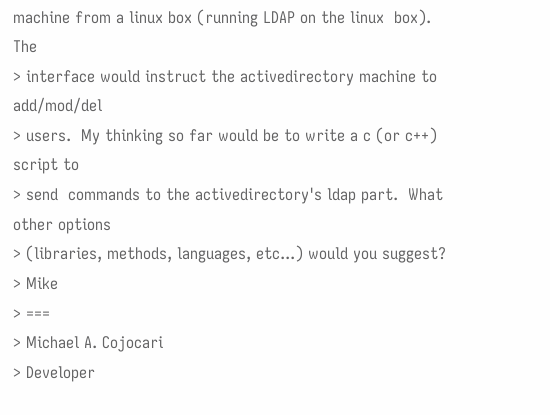machine from a linux box (running LDAP on the linux  box).  The
> interface would instruct the activedirectory machine to add/mod/del
> users.  My thinking so far would be to write a c (or c++) script to
> send  commands to the activedirectory's ldap part.  What other options
> (libraries, methods, languages, etc...) would you suggest?
> Mike
> ===
> Michael A. Cojocari
> Developer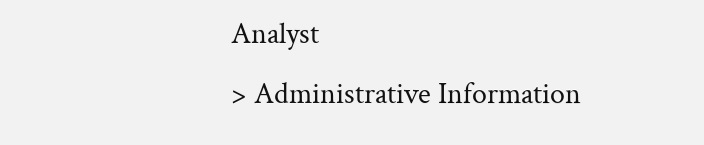Analyst
> Administrative Information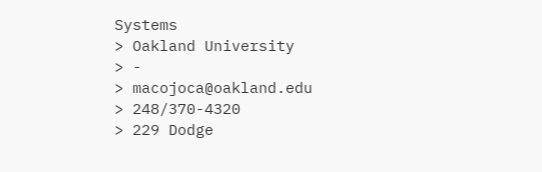Systems
> Oakland University
> -
> macojoca@oakland.edu
> 248/370-4320
> 229 Dodge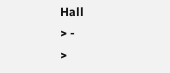Hall
> -
>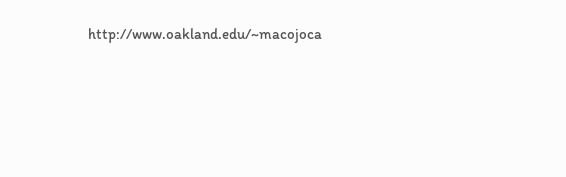http://www.oakland.edu/~macojoca